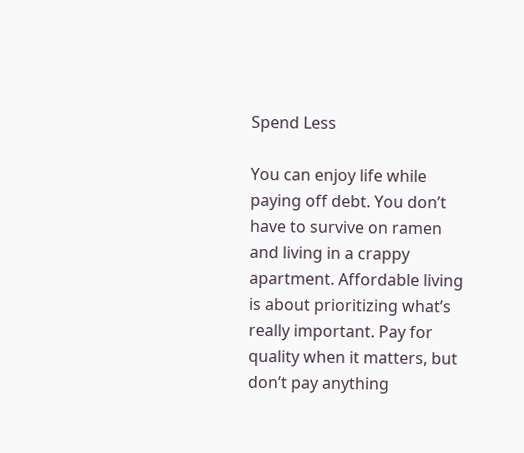Spend Less

You can enjoy life while paying off debt. You don’t have to survive on ramen and living in a crappy apartment. Affordable living is about prioritizing what’s really important. Pay for quality when it matters, but don’t pay anything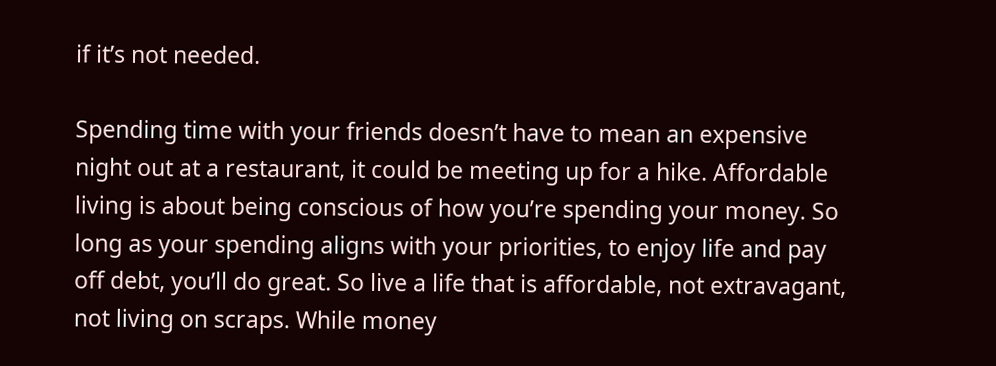if it’s not needed.

Spending time with your friends doesn’t have to mean an expensive night out at a restaurant, it could be meeting up for a hike. Affordable living is about being conscious of how you’re spending your money. So long as your spending aligns with your priorities, to enjoy life and pay off debt, you’ll do great. So live a life that is affordable, not extravagant, not living on scraps. While money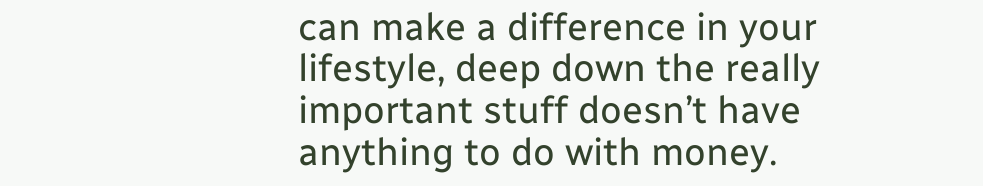can make a difference in your lifestyle, deep down the really important stuff doesn’t have anything to do with money.